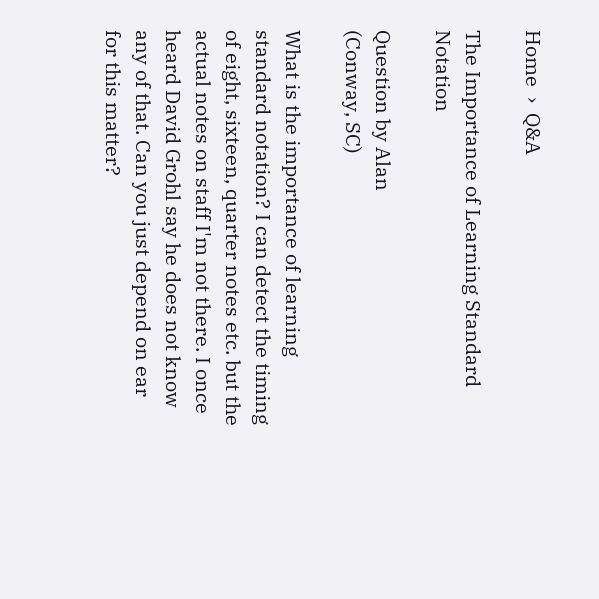Home  ›  Q&A

The Importance of Learning Standard Notation

Question by Alan
(Conway, SC)

What is the importance of learning standard notation? I can detect the timing of eight, sixteen, quarter notes etc. but the actual notes on staff I'm not there. I once heard David Grohl say he does not know any of that. Can you just depend on ear for this matter?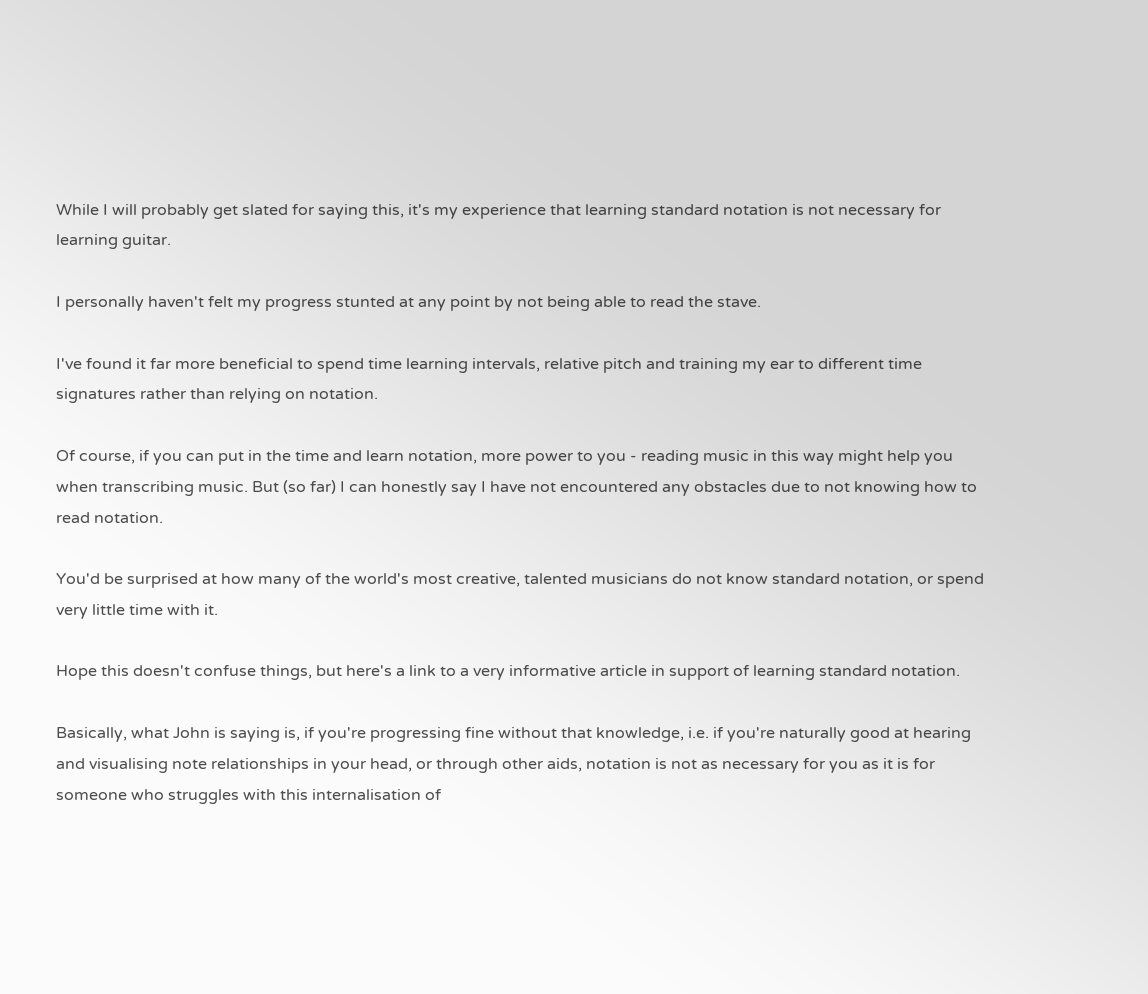While I will probably get slated for saying this, it's my experience that learning standard notation is not necessary for learning guitar.

I personally haven't felt my progress stunted at any point by not being able to read the stave.

I've found it far more beneficial to spend time learning intervals, relative pitch and training my ear to different time signatures rather than relying on notation.

Of course, if you can put in the time and learn notation, more power to you - reading music in this way might help you when transcribing music. But (so far) I can honestly say I have not encountered any obstacles due to not knowing how to read notation.

You'd be surprised at how many of the world's most creative, talented musicians do not know standard notation, or spend very little time with it.

Hope this doesn't confuse things, but here's a link to a very informative article in support of learning standard notation.

Basically, what John is saying is, if you're progressing fine without that knowledge, i.e. if you're naturally good at hearing and visualising note relationships in your head, or through other aids, notation is not as necessary for you as it is for someone who struggles with this internalisation of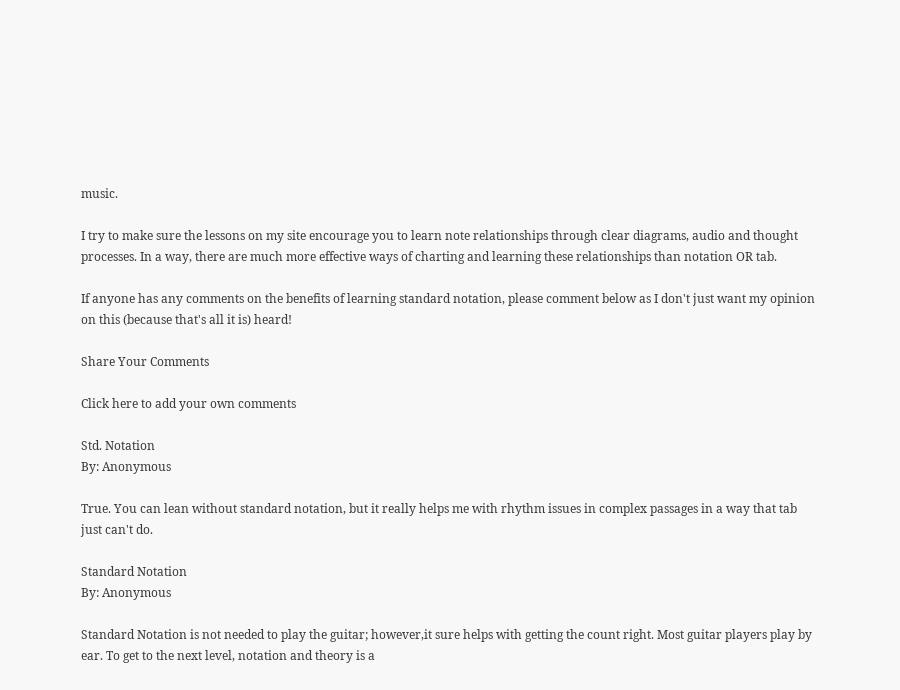music.

I try to make sure the lessons on my site encourage you to learn note relationships through clear diagrams, audio and thought processes. In a way, there are much more effective ways of charting and learning these relationships than notation OR tab.

If anyone has any comments on the benefits of learning standard notation, please comment below as I don't just want my opinion on this (because that's all it is) heard!

Share Your Comments

Click here to add your own comments

Std. Notation
By: Anonymous

True. You can lean without standard notation, but it really helps me with rhythm issues in complex passages in a way that tab just can't do.

Standard Notation
By: Anonymous

Standard Notation is not needed to play the guitar; however,it sure helps with getting the count right. Most guitar players play by ear. To get to the next level, notation and theory is a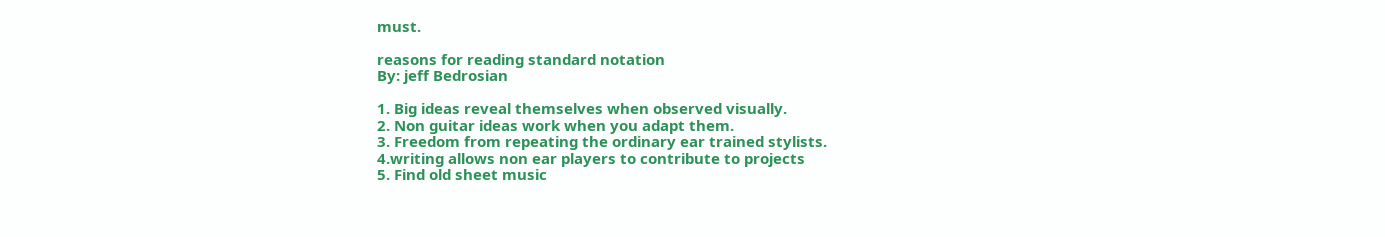must.

reasons for reading standard notation
By: jeff Bedrosian

1. Big ideas reveal themselves when observed visually.
2. Non guitar ideas work when you adapt them.
3. Freedom from repeating the ordinary ear trained stylists.
4.writing allows non ear players to contribute to projects
5. Find old sheet music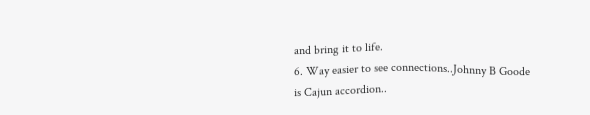and bring it to life.
6. Way easier to see connections..Johnny B Goode is Cajun accordion..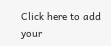Click here to add your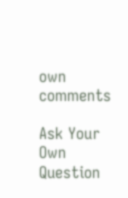own comments

Ask Your Own Question